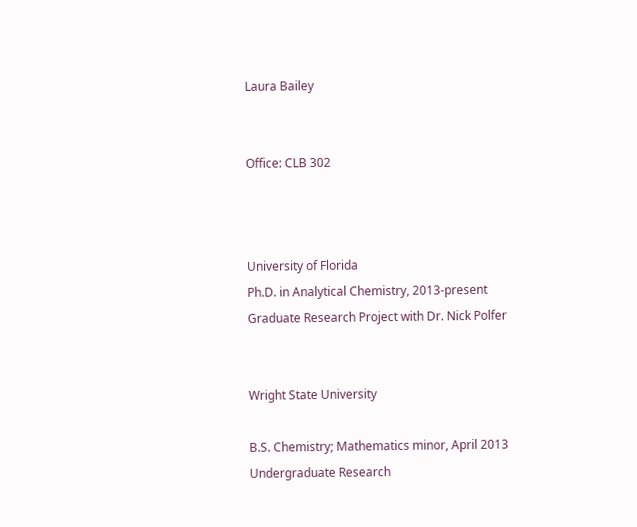Laura Bailey


Office: CLB 302



University of Florida
Ph.D. in Analytical Chemistry, 2013-present
Graduate Research Project with Dr. Nick Polfer


Wright State University

B.S. Chemistry; Mathematics minor, April 2013
Undergraduate Research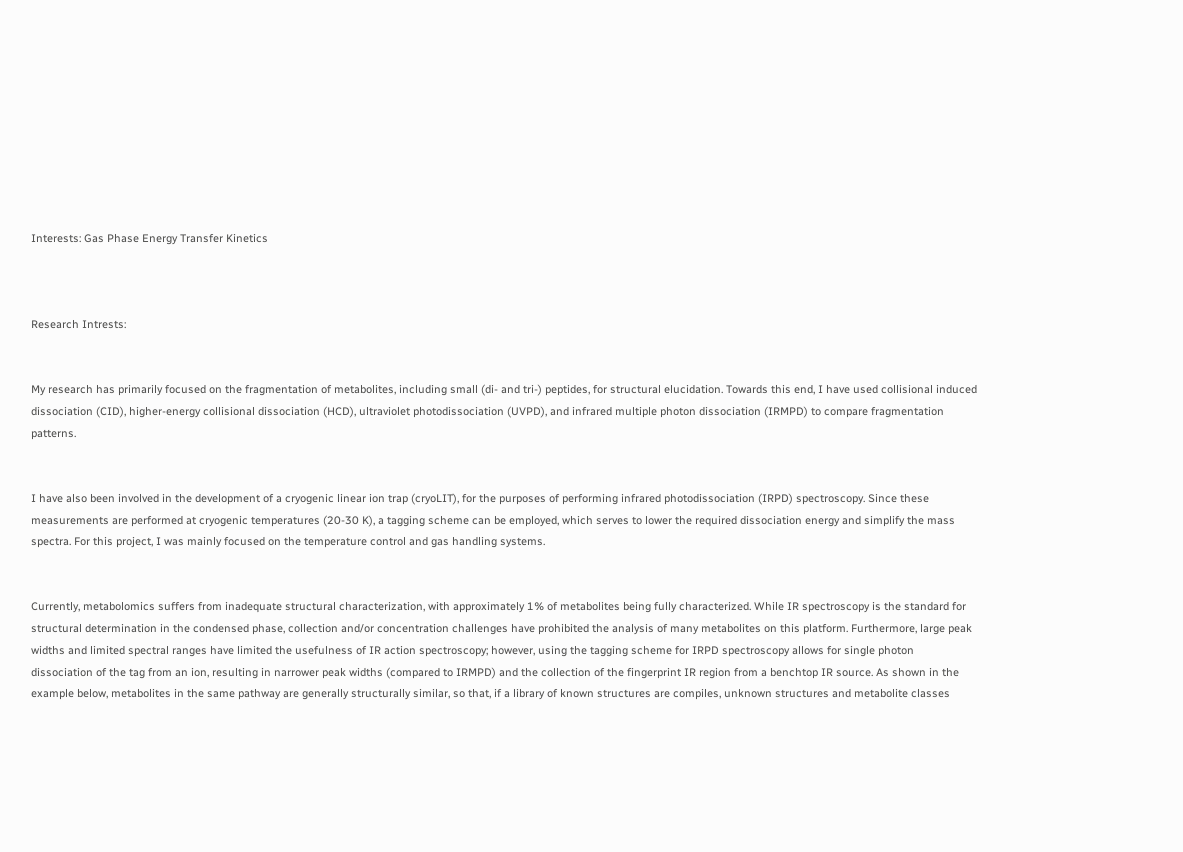Interests: Gas Phase Energy Transfer Kinetics



Research Intrests:


My research has primarily focused on the fragmentation of metabolites, including small (di- and tri-) peptides, for structural elucidation. Towards this end, I have used collisional induced dissociation (CID), higher-energy collisional dissociation (HCD), ultraviolet photodissociation (UVPD), and infrared multiple photon dissociation (IRMPD) to compare fragmentation patterns.


I have also been involved in the development of a cryogenic linear ion trap (cryoLIT), for the purposes of performing infrared photodissociation (IRPD) spectroscopy. Since these measurements are performed at cryogenic temperatures (20-30 K), a tagging scheme can be employed, which serves to lower the required dissociation energy and simplify the mass spectra. For this project, I was mainly focused on the temperature control and gas handling systems.


Currently, metabolomics suffers from inadequate structural characterization, with approximately 1% of metabolites being fully characterized. While IR spectroscopy is the standard for structural determination in the condensed phase, collection and/or concentration challenges have prohibited the analysis of many metabolites on this platform. Furthermore, large peak widths and limited spectral ranges have limited the usefulness of IR action spectroscopy; however, using the tagging scheme for IRPD spectroscopy allows for single photon dissociation of the tag from an ion, resulting in narrower peak widths (compared to IRMPD) and the collection of the fingerprint IR region from a benchtop IR source. As shown in the example below, metabolites in the same pathway are generally structurally similar, so that, if a library of known structures are compiles, unknown structures and metabolite classes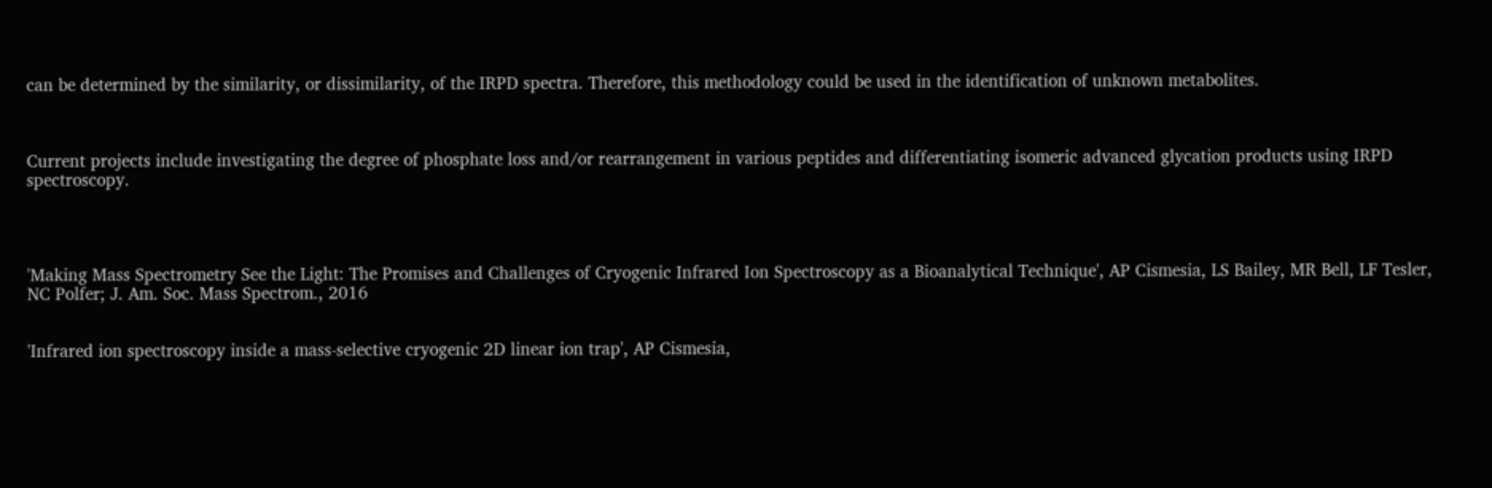can be determined by the similarity, or dissimilarity, of the IRPD spectra. Therefore, this methodology could be used in the identification of unknown metabolites.



Current projects include investigating the degree of phosphate loss and/or rearrangement in various peptides and differentiating isomeric advanced glycation products using IRPD spectroscopy.




'Making Mass Spectrometry See the Light: The Promises and Challenges of Cryogenic Infrared Ion Spectroscopy as a Bioanalytical Technique', AP Cismesia, LS Bailey, MR Bell, LF Tesler, NC Polfer; J. Am. Soc. Mass Spectrom., 2016


'Infrared ion spectroscopy inside a mass-selective cryogenic 2D linear ion trap', AP Cismesia,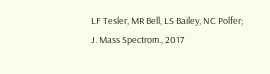LF Tesler, MR Bell, LS Bailey, NC Polfer; J. Mass Spectrom., 2017